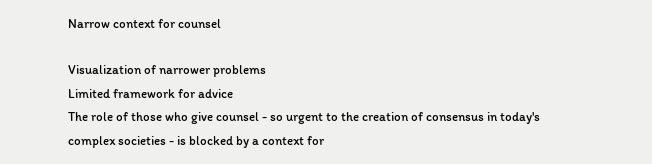Narrow context for counsel

Visualization of narrower problems
Limited framework for advice
The role of those who give counsel - so urgent to the creation of consensus in today's complex societies - is blocked by a context for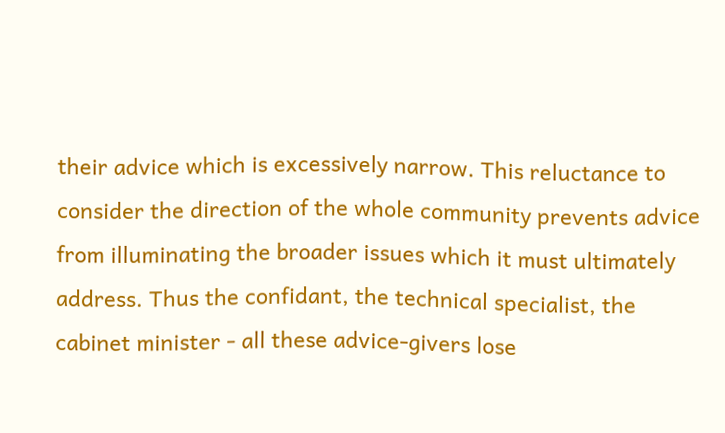their advice which is excessively narrow. This reluctance to consider the direction of the whole community prevents advice from illuminating the broader issues which it must ultimately address. Thus the confidant, the technical specialist, the cabinet minister - all these advice-givers lose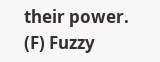their power.
(F) Fuzzy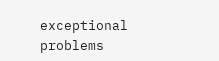exceptional problems